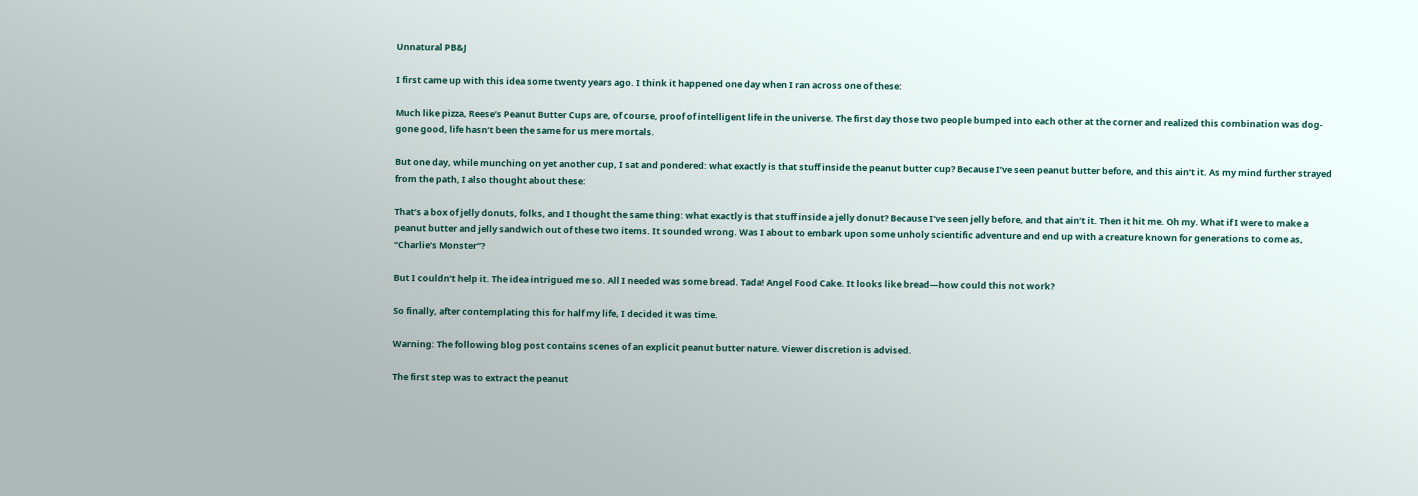Unnatural PB&J

I first came up with this idea some twenty years ago. I think it happened one day when I ran across one of these:

Much like pizza, Reese’s Peanut Butter Cups are, of course, proof of intelligent life in the universe. The first day those two people bumped into each other at the corner and realized this combination was dog-gone good, life hasn’t been the same for us mere mortals.

But one day, while munching on yet another cup, I sat and pondered: what exactly is that stuff inside the peanut butter cup? Because I’ve seen peanut butter before, and this ain’t it. As my mind further strayed from the path, I also thought about these:

That’s a box of jelly donuts, folks, and I thought the same thing: what exactly is that stuff inside a jelly donut? Because I’ve seen jelly before, and that ain’t it. Then it hit me. Oh my. What if I were to make a peanut butter and jelly sandwich out of these two items. It sounded wrong. Was I about to embark upon some unholy scientific adventure and end up with a creature known for generations to come as, “Charlie’s Monster”?

But I couldn’t help it. The idea intrigued me so. All I needed was some bread. Tada! Angel Food Cake. It looks like bread—how could this not work?

So finally, after contemplating this for half my life, I decided it was time.

Warning: The following blog post contains scenes of an explicit peanut butter nature. Viewer discretion is advised.

The first step was to extract the peanut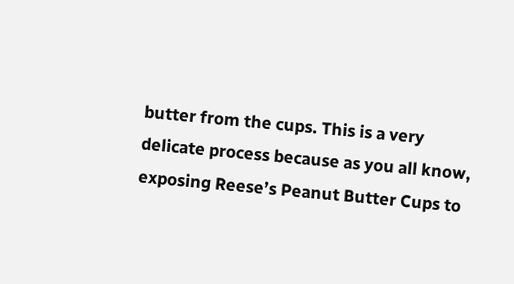butter from the cups. This is a very delicate process because as you all know, exposing Reese’s Peanut Butter Cups to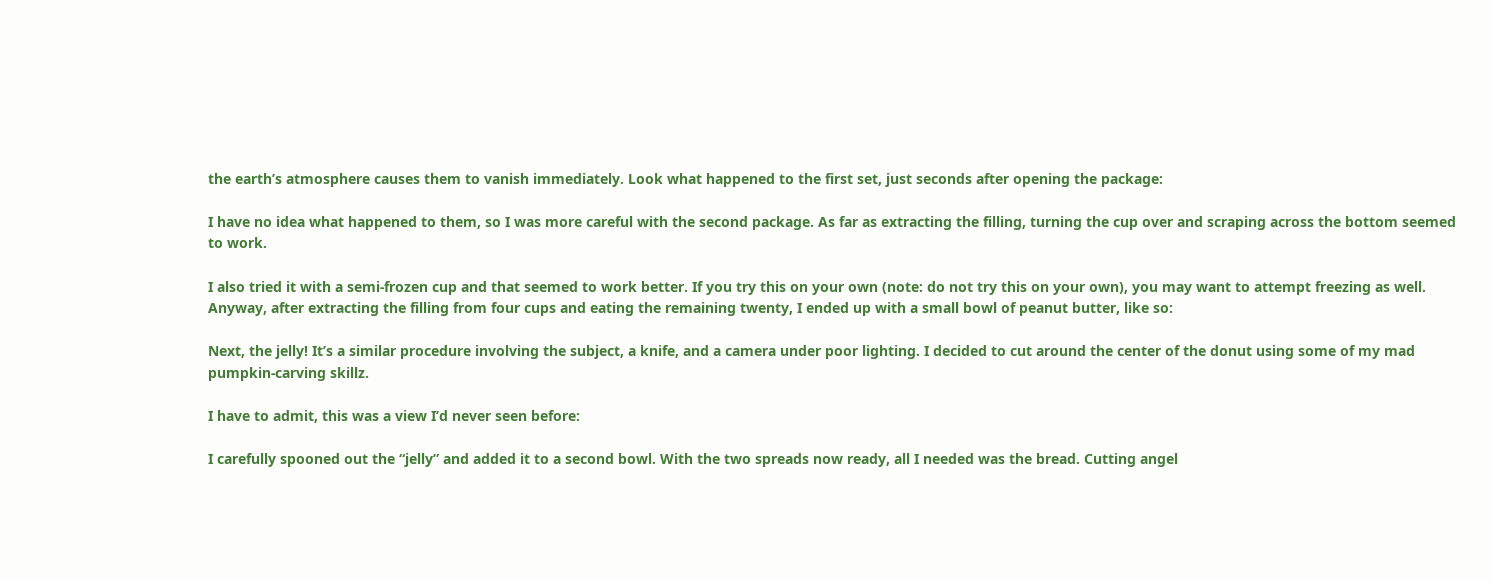the earth’s atmosphere causes them to vanish immediately. Look what happened to the first set, just seconds after opening the package:

I have no idea what happened to them, so I was more careful with the second package. As far as extracting the filling, turning the cup over and scraping across the bottom seemed to work.

I also tried it with a semi-frozen cup and that seemed to work better. If you try this on your own (note: do not try this on your own), you may want to attempt freezing as well. Anyway, after extracting the filling from four cups and eating the remaining twenty, I ended up with a small bowl of peanut butter, like so:

Next, the jelly! It’s a similar procedure involving the subject, a knife, and a camera under poor lighting. I decided to cut around the center of the donut using some of my mad pumpkin-carving skillz.

I have to admit, this was a view I’d never seen before:

I carefully spooned out the “jelly” and added it to a second bowl. With the two spreads now ready, all I needed was the bread. Cutting angel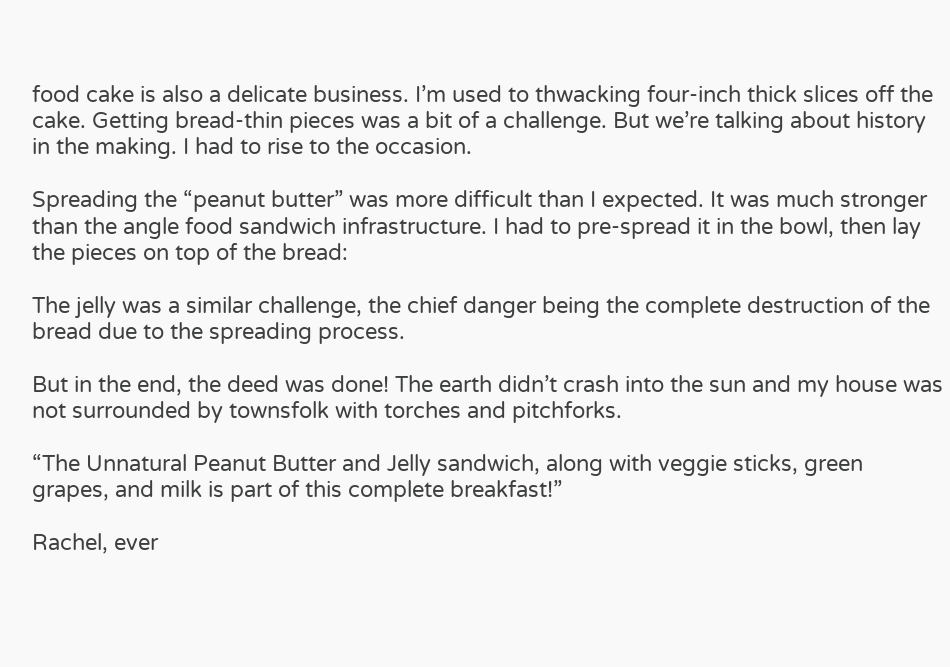food cake is also a delicate business. I’m used to thwacking four-inch thick slices off the cake. Getting bread-thin pieces was a bit of a challenge. But we’re talking about history in the making. I had to rise to the occasion.

Spreading the “peanut butter” was more difficult than I expected. It was much stronger than the angle food sandwich infrastructure. I had to pre-spread it in the bowl, then lay the pieces on top of the bread:

The jelly was a similar challenge, the chief danger being the complete destruction of the bread due to the spreading process.

But in the end, the deed was done! The earth didn’t crash into the sun and my house was not surrounded by townsfolk with torches and pitchforks.

“The Unnatural Peanut Butter and Jelly sandwich, along with veggie sticks, green grapes, and milk is part of this complete breakfast!”

Rachel, ever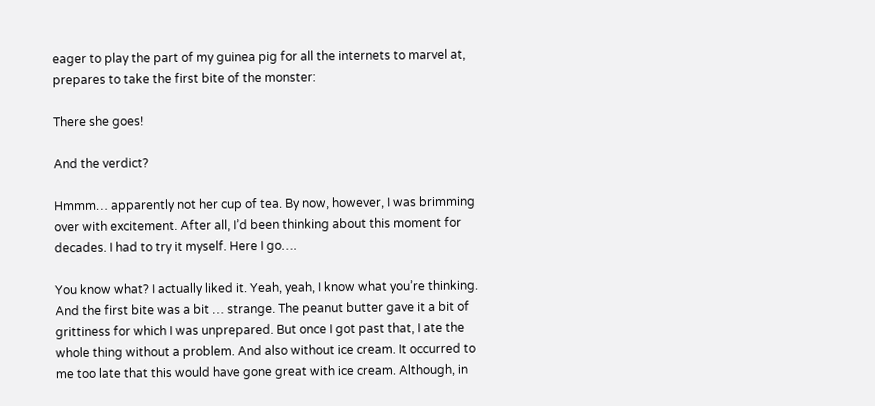eager to play the part of my guinea pig for all the internets to marvel at, prepares to take the first bite of the monster:

There she goes!

And the verdict?

Hmmm… apparently not her cup of tea. By now, however, I was brimming over with excitement. After all, I’d been thinking about this moment for decades. I had to try it myself. Here I go….

You know what? I actually liked it. Yeah, yeah, I know what you’re thinking. And the first bite was a bit … strange. The peanut butter gave it a bit of grittiness for which I was unprepared. But once I got past that, I ate the whole thing without a problem. And also without ice cream. It occurred to me too late that this would have gone great with ice cream. Although, in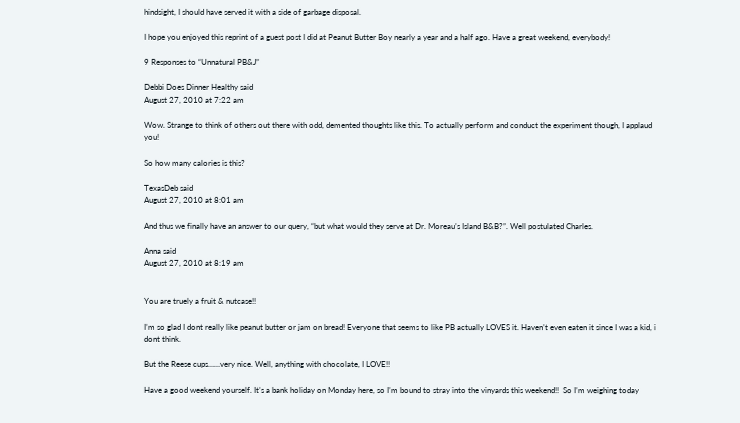hindsight, I should have served it with a side of garbage disposal.

I hope you enjoyed this reprint of a guest post I did at Peanut Butter Boy nearly a year and a half ago. Have a great weekend, everybody!

9 Responses to “Unnatural PB&J”

Debbi Does Dinner Healthy said
August 27, 2010 at 7:22 am

Wow. Strange to think of others out there with odd, demented thoughts like this. To actually perform and conduct the experiment though, I applaud you!

So how many calories is this?

TexasDeb said
August 27, 2010 at 8:01 am

And thus we finally have an answer to our query, “but what would they serve at Dr. Moreau’s Island B&B?”. Well postulated Charles.

Anna said
August 27, 2010 at 8:19 am


You are truely a fruit & nutcase!!

I’m so glad I dont really like peanut butter or jam on bread! Everyone that seems to like PB actually LOVES it. Haven’t even eaten it since I was a kid, i dont think.

But the Reese cups……very nice. Well, anything with chocolate, I LOVE!!

Have a good weekend yourself. It’s a bank holiday on Monday here, so I’m bound to stray into the vinyards this weekend!!  So I’m weighing today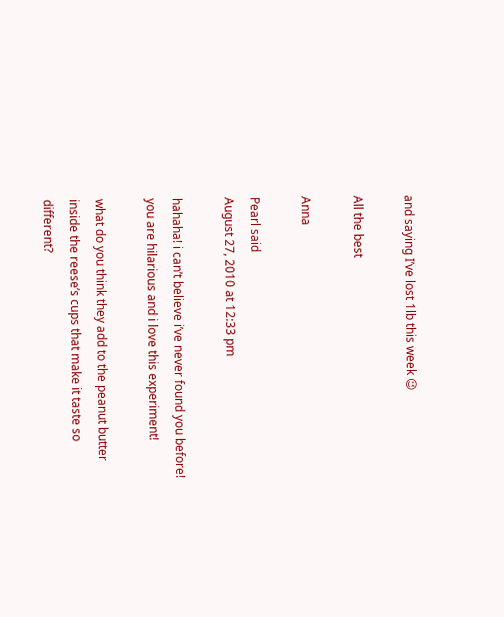and saying I’ve lost 1lb this week 😉

All the best

Anna

Pearl said
August 27, 2010 at 12:33 pm

hahaha! i can’t believe i’ve never found you before! you are hilarious and i love this experiment!

what do you think they add to the peanut butter inside the reese’s cups that make it taste so different?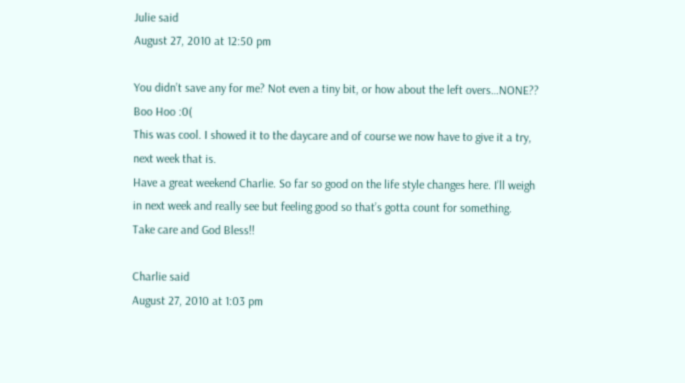Julie said
August 27, 2010 at 12:50 pm

You didn’t save any for me? Not even a tiny bit, or how about the left overs…NONE?? Boo Hoo :0(
This was cool. I showed it to the daycare and of course we now have to give it a try, next week that is.
Have a great weekend Charlie. So far so good on the life style changes here. I’ll weigh in next week and really see but feeling good so that’s gotta count for something.
Take care and God Bless!!

Charlie said
August 27, 2010 at 1:03 pm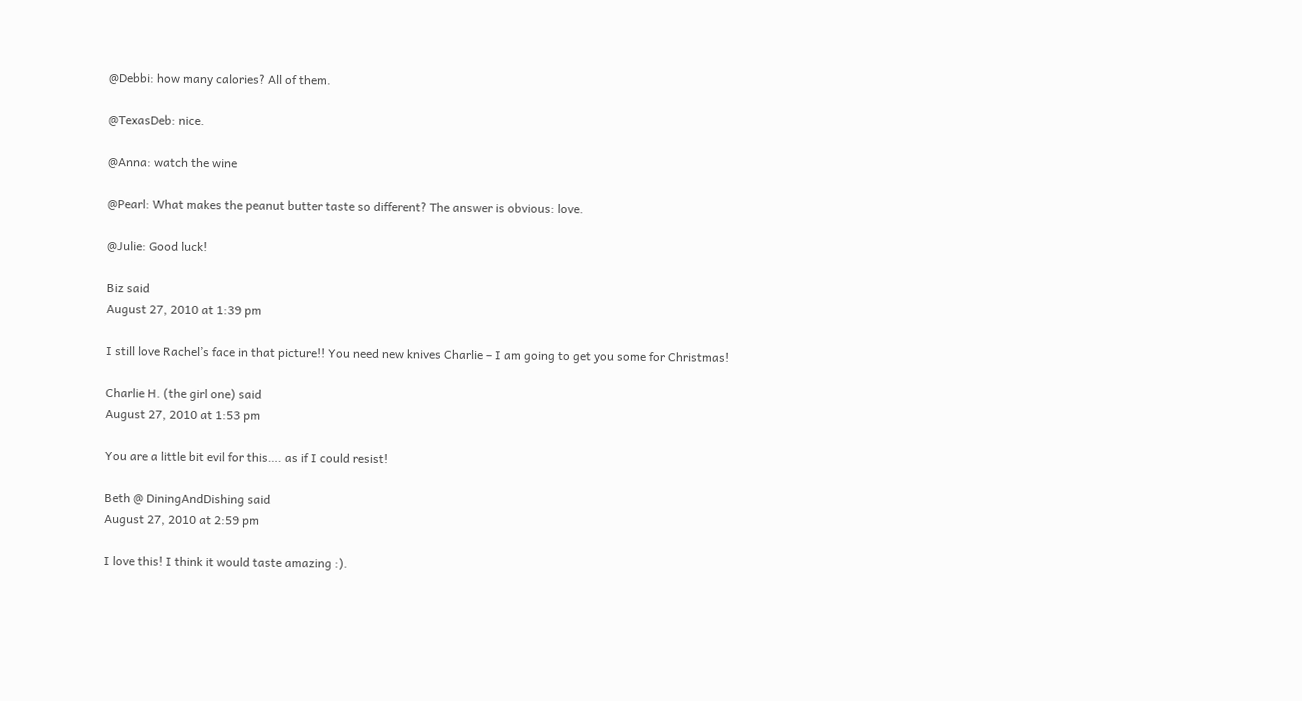@Debbi: how many calories? All of them.

@TexasDeb: nice.

@Anna: watch the wine

@Pearl: What makes the peanut butter taste so different? The answer is obvious: love.

@Julie: Good luck!

Biz said
August 27, 2010 at 1:39 pm

I still love Rachel’s face in that picture!! You need new knives Charlie – I am going to get you some for Christmas!

Charlie H. (the girl one) said
August 27, 2010 at 1:53 pm

You are a little bit evil for this…. as if I could resist!

Beth @ DiningAndDishing said
August 27, 2010 at 2:59 pm

I love this! I think it would taste amazing :).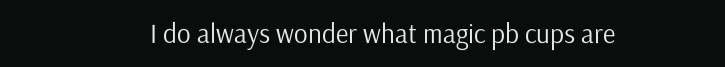I do always wonder what magic pb cups are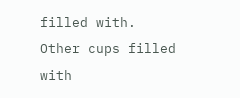filled with. Other cups filled with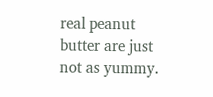real peanut butter are just not as yummy.